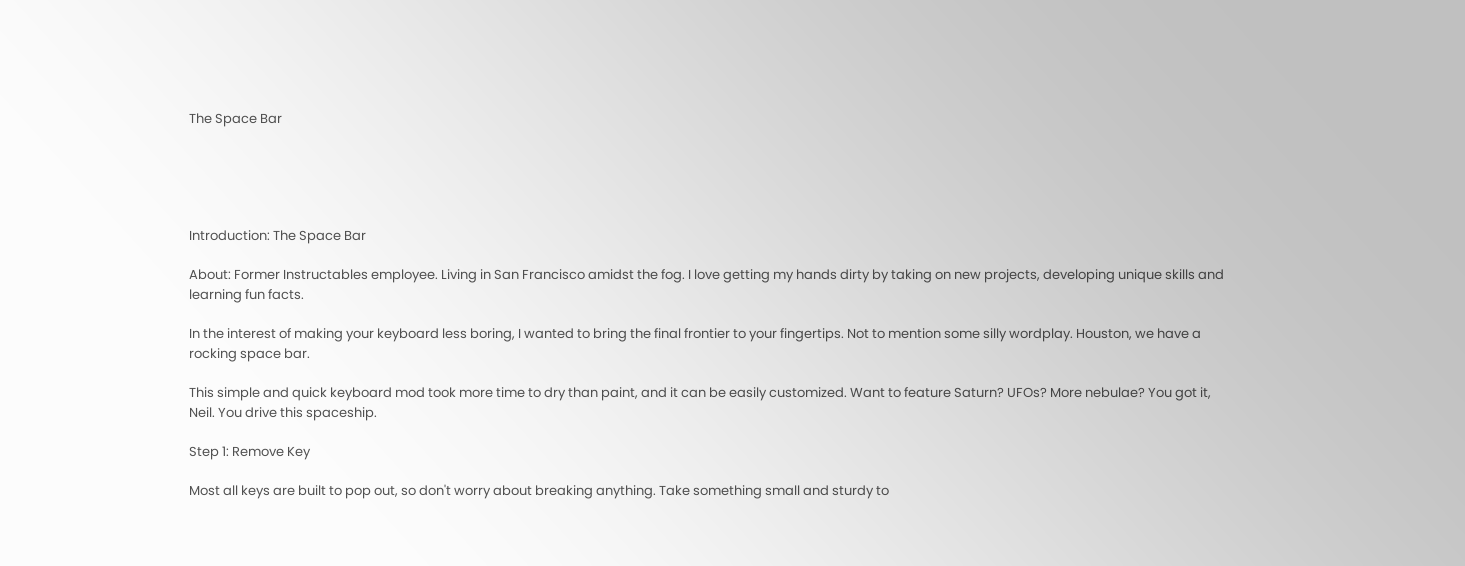The Space Bar





Introduction: The Space Bar

About: Former Instructables employee. Living in San Francisco amidst the fog. I love getting my hands dirty by taking on new projects, developing unique skills and learning fun facts.

In the interest of making your keyboard less boring, I wanted to bring the final frontier to your fingertips. Not to mention some silly wordplay. Houston, we have a rocking space bar.

This simple and quick keyboard mod took more time to dry than paint, and it can be easily customized. Want to feature Saturn? UFOs? More nebulae? You got it, Neil. You drive this spaceship.

Step 1: Remove Key

Most all keys are built to pop out, so don't worry about breaking anything. Take something small and sturdy to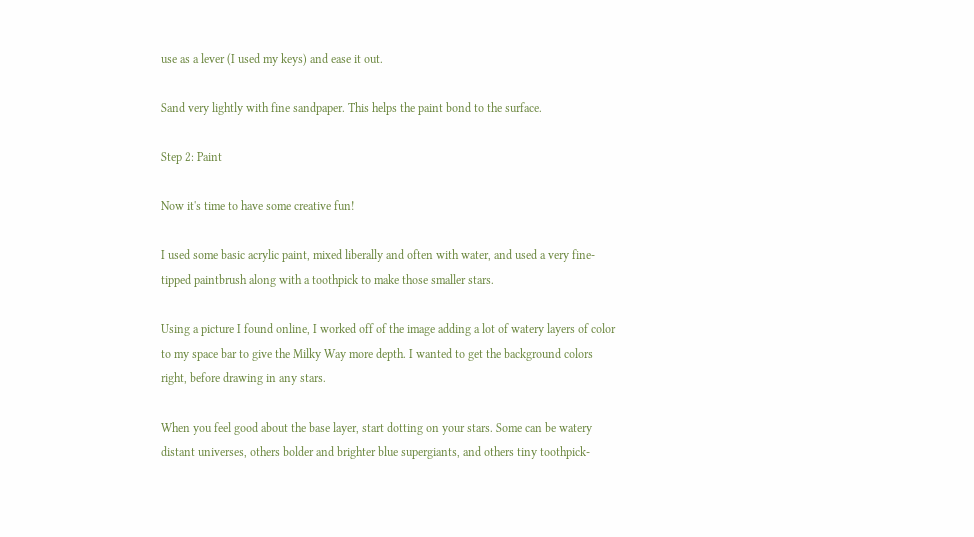use as a lever (I used my keys) and ease it out.

Sand very lightly with fine sandpaper. This helps the paint bond to the surface.

Step 2: Paint

Now it's time to have some creative fun!

I used some basic acrylic paint, mixed liberally and often with water, and used a very fine-tipped paintbrush along with a toothpick to make those smaller stars.

Using a picture I found online, I worked off of the image adding a lot of watery layers of color to my space bar to give the Milky Way more depth. I wanted to get the background colors right, before drawing in any stars.

When you feel good about the base layer, start dotting on your stars. Some can be watery distant universes, others bolder and brighter blue supergiants, and others tiny toothpick-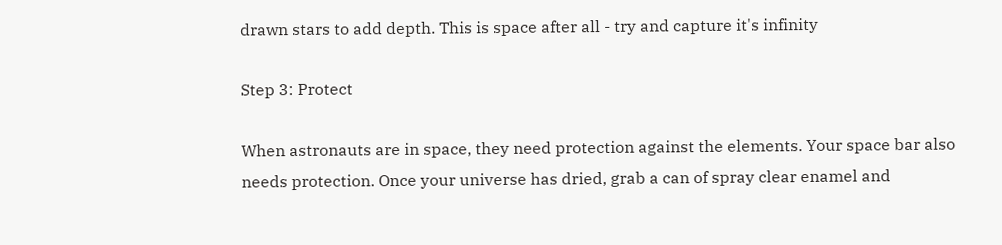drawn stars to add depth. This is space after all - try and capture it's infinity

Step 3: Protect

When astronauts are in space, they need protection against the elements. Your space bar also needs protection. Once your universe has dried, grab a can of spray clear enamel and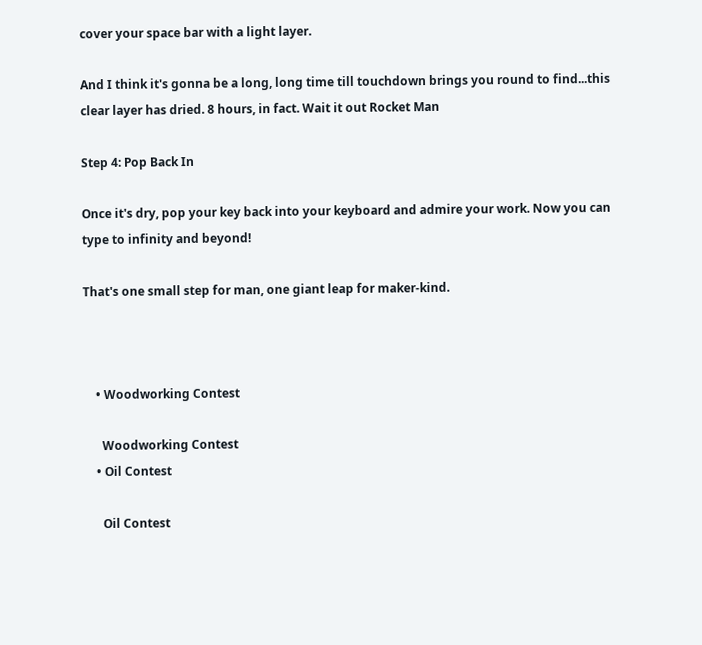cover your space bar with a light layer.

And I think it's gonna be a long, long time till touchdown brings you round to find...this clear layer has dried. 8 hours, in fact. Wait it out Rocket Man

Step 4: Pop Back In

Once it's dry, pop your key back into your keyboard and admire your work. Now you can type to infinity and beyond!

That's one small step for man, one giant leap for maker-kind.



    • Woodworking Contest

      Woodworking Contest
    • Oil Contest

      Oil Contest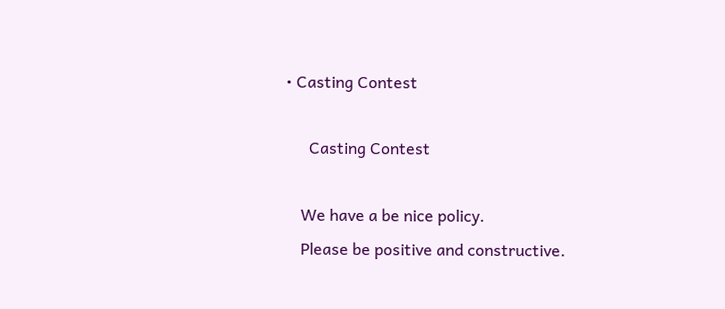• Casting Contest

      Casting Contest

    We have a be nice policy.
    Please be positive and constructive.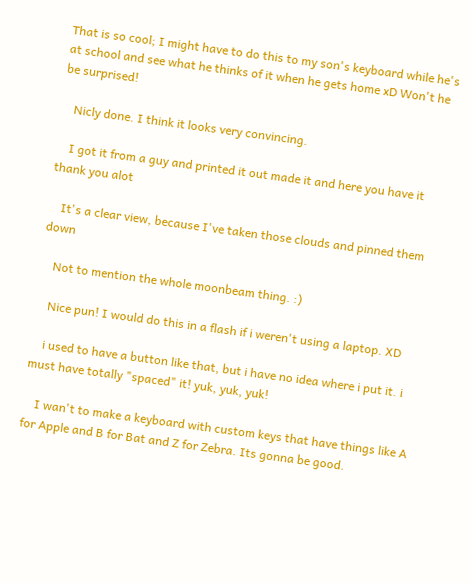That is so cool; I might have to do this to my son's keyboard while he's at school and see what he thinks of it when he gets home xD Won't he be surprised!

    Nicly done. I think it looks very convincing.

    I got it from a guy and printed it out made it and here you have it thank you alot

    It's a clear view, because I've taken those clouds and pinned them down

    Not to mention the whole moonbeam thing. :)

    Nice pun! I would do this in a flash if i weren't using a laptop. XD

    i used to have a button like that, but i have no idea where i put it. i must have totally "spaced" it! yuk, yuk, yuk!

    I wan't to make a keyboard with custom keys that have things like A for Apple and B for Bat and Z for Zebra. Its gonna be good.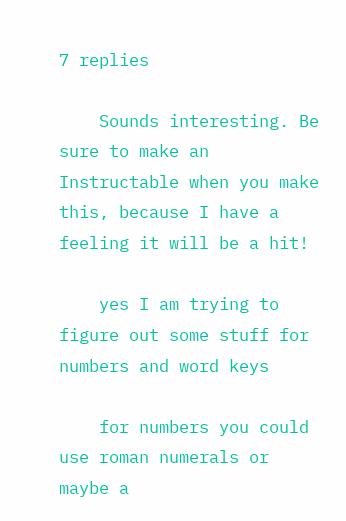7 replies

    Sounds interesting. Be sure to make an Instructable when you make this, because I have a feeling it will be a hit!

    yes I am trying to figure out some stuff for numbers and word keys

    for numbers you could use roman numerals or maybe a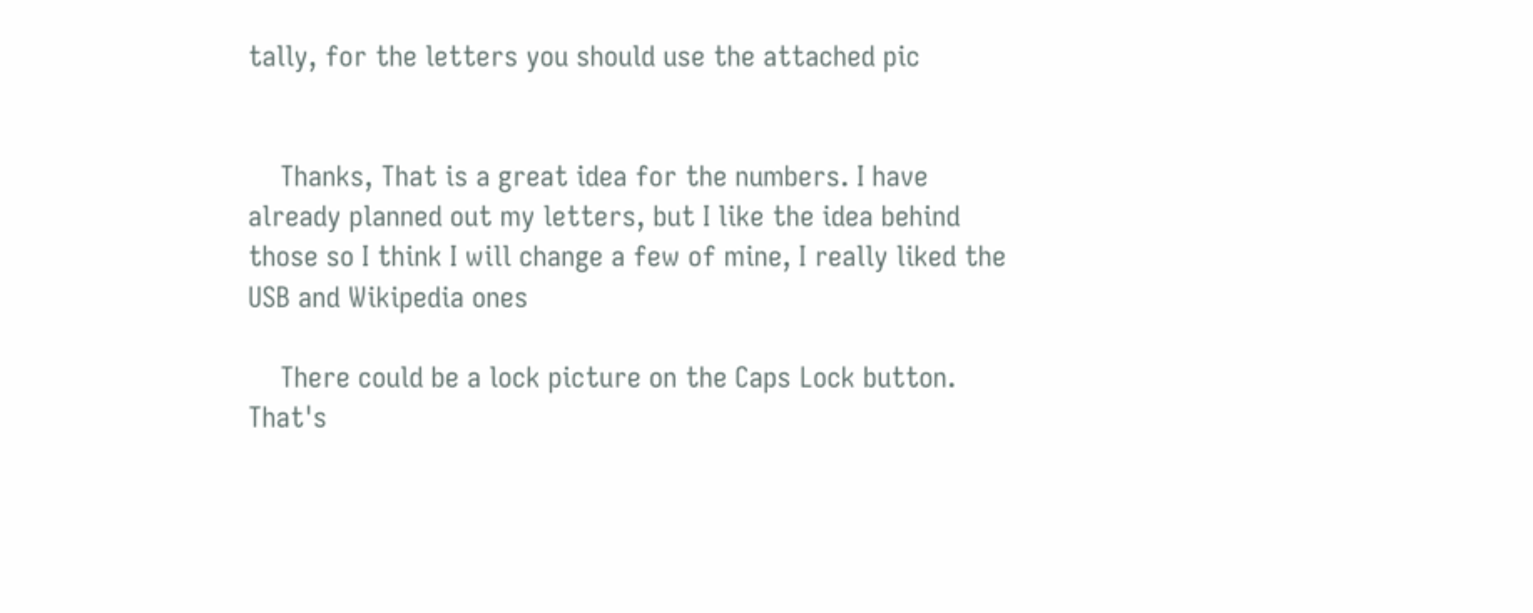tally, for the letters you should use the attached pic


    Thanks, That is a great idea for the numbers. I have already planned out my letters, but I like the idea behind those so I think I will change a few of mine, I really liked the USB and Wikipedia ones

    There could be a lock picture on the Caps Lock button. That's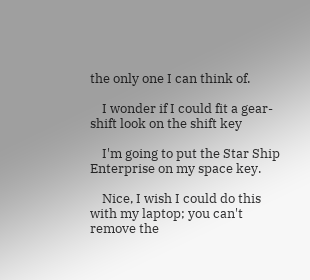the only one I can think of.

    I wonder if I could fit a gear-shift look on the shift key

    I'm going to put the Star Ship Enterprise on my space key.

    Nice, I wish I could do this with my laptop; you can't remove the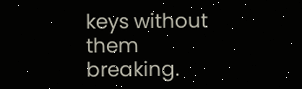keys without them breaking.